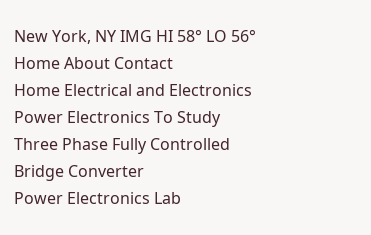New York, NY IMG HI 58° LO 56° Home About Contact
Home Electrical and Electronics Power Electronics To Study Three Phase Fully Controlled Bridge Converter
Power Electronics Lab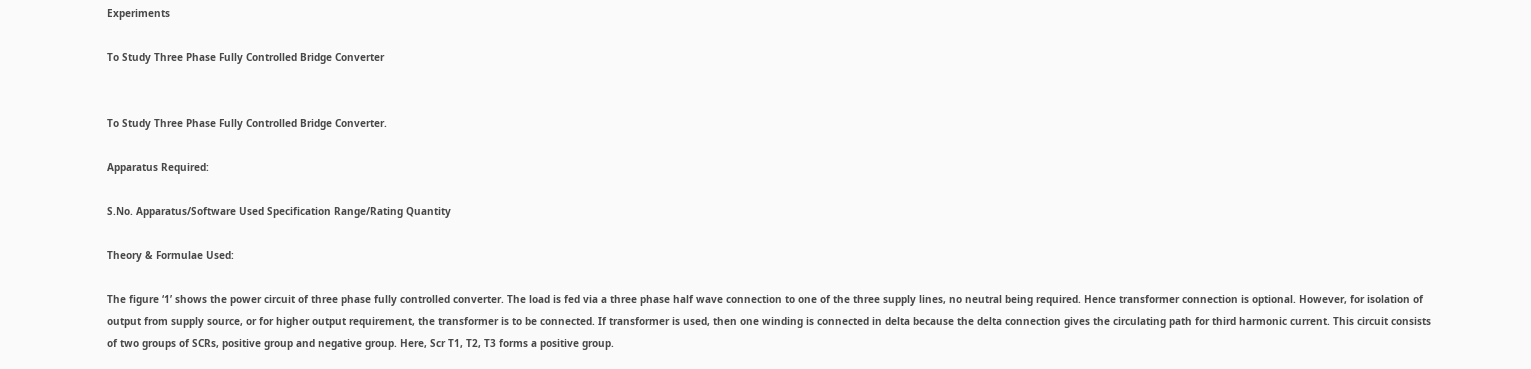Experiments

To Study Three Phase Fully Controlled Bridge Converter


To Study Three Phase Fully Controlled Bridge Converter.

Apparatus Required:

S.No. Apparatus/Software Used Specification Range/Rating Quantity

Theory & Formulae Used:

The figure ‘1’ shows the power circuit of three phase fully controlled converter. The load is fed via a three phase half wave connection to one of the three supply lines, no neutral being required. Hence transformer connection is optional. However, for isolation of output from supply source, or for higher output requirement, the transformer is to be connected. If transformer is used, then one winding is connected in delta because the delta connection gives the circulating path for third harmonic current. This circuit consists of two groups of SCRs, positive group and negative group. Here, Scr T1, T2, T3 forms a positive group.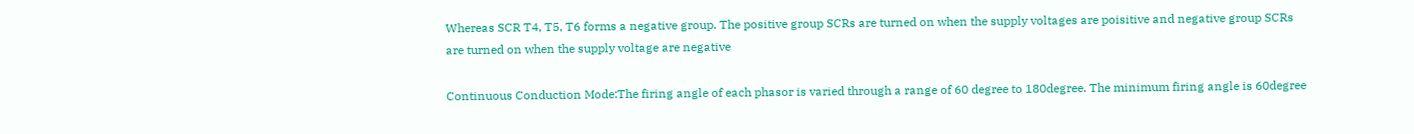Whereas SCR T4, T5, T6 forms a negative group. The positive group SCRs are turned on when the supply voltages are poisitive and negative group SCRs are turned on when the supply voltage are negative

Continuous Conduction Mode:The firing angle of each phasor is varied through a range of 60 degree to 180degree. The minimum firing angle is 60degree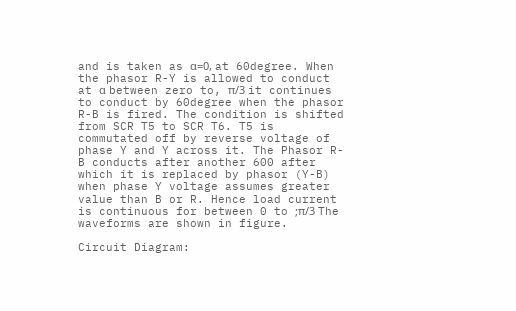and is taken as α=0, at 60degree. When the phasor R-Y is allowed to conduct at α between zero to, π/3 it continues to conduct by 60degree when the phasor R-B is fired. The condition is shifted from SCR T5 to SCR T6. T5 is commutated off by reverse voltage of phase Y and Y across it. The Phasor R-B conducts after another 600 after which it is replaced by phasor (Y-B) when phase Y voltage assumes greater value than B or R. Hence load current is continuous for between 0 to ;π/3 The waveforms are shown in figure.

Circuit Diagram: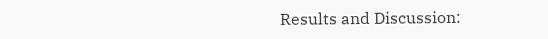Results and Discussion: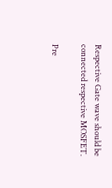Respective Gate wave should be connected respective MOSFET.

Pre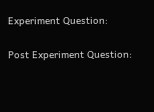Experiment Question:

Post Experiment Question: